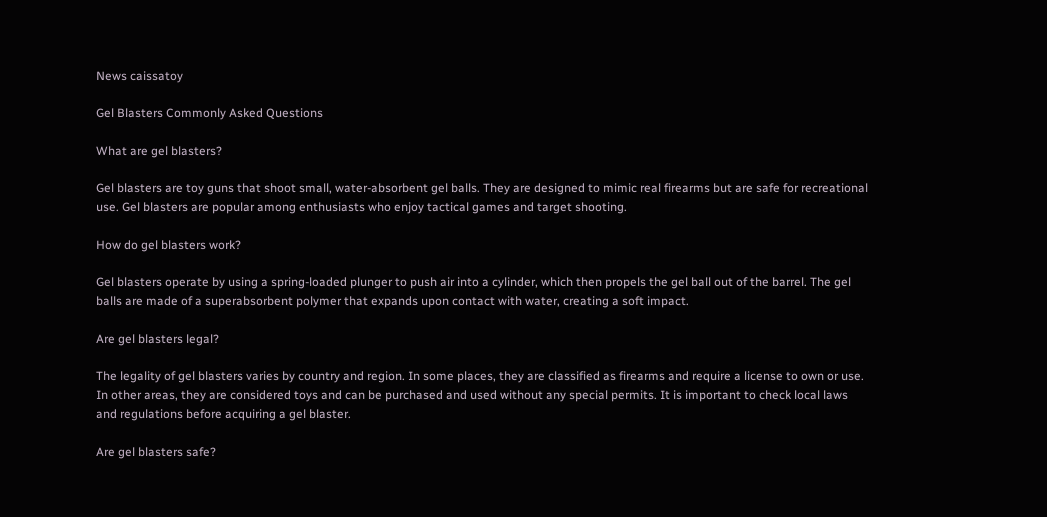News caissatoy

Gel Blasters Commonly Asked Questions

What are gel blasters?

Gel blasters are toy guns that shoot small, water-absorbent gel balls. They are designed to mimic real firearms but are safe for recreational use. Gel blasters are popular among enthusiasts who enjoy tactical games and target shooting.

How do gel blasters work?

Gel blasters operate by using a spring-loaded plunger to push air into a cylinder, which then propels the gel ball out of the barrel. The gel balls are made of a superabsorbent polymer that expands upon contact with water, creating a soft impact.

Are gel blasters legal?

The legality of gel blasters varies by country and region. In some places, they are classified as firearms and require a license to own or use. In other areas, they are considered toys and can be purchased and used without any special permits. It is important to check local laws and regulations before acquiring a gel blaster.

Are gel blasters safe?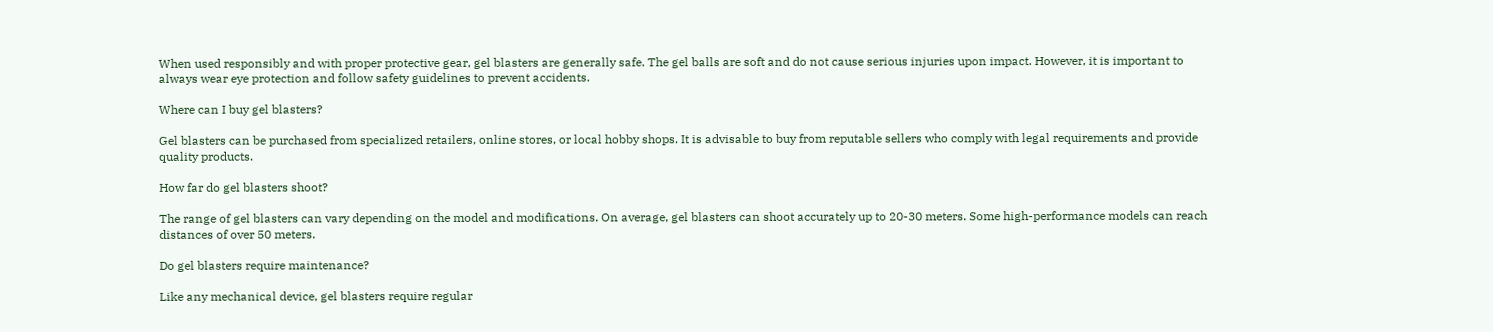When used responsibly and with proper protective gear, gel blasters are generally safe. The gel balls are soft and do not cause serious injuries upon impact. However, it is important to always wear eye protection and follow safety guidelines to prevent accidents.

Where can I buy gel blasters?

Gel blasters can be purchased from specialized retailers, online stores, or local hobby shops. It is advisable to buy from reputable sellers who comply with legal requirements and provide quality products.

How far do gel blasters shoot?

The range of gel blasters can vary depending on the model and modifications. On average, gel blasters can shoot accurately up to 20-30 meters. Some high-performance models can reach distances of over 50 meters.

Do gel blasters require maintenance?

Like any mechanical device, gel blasters require regular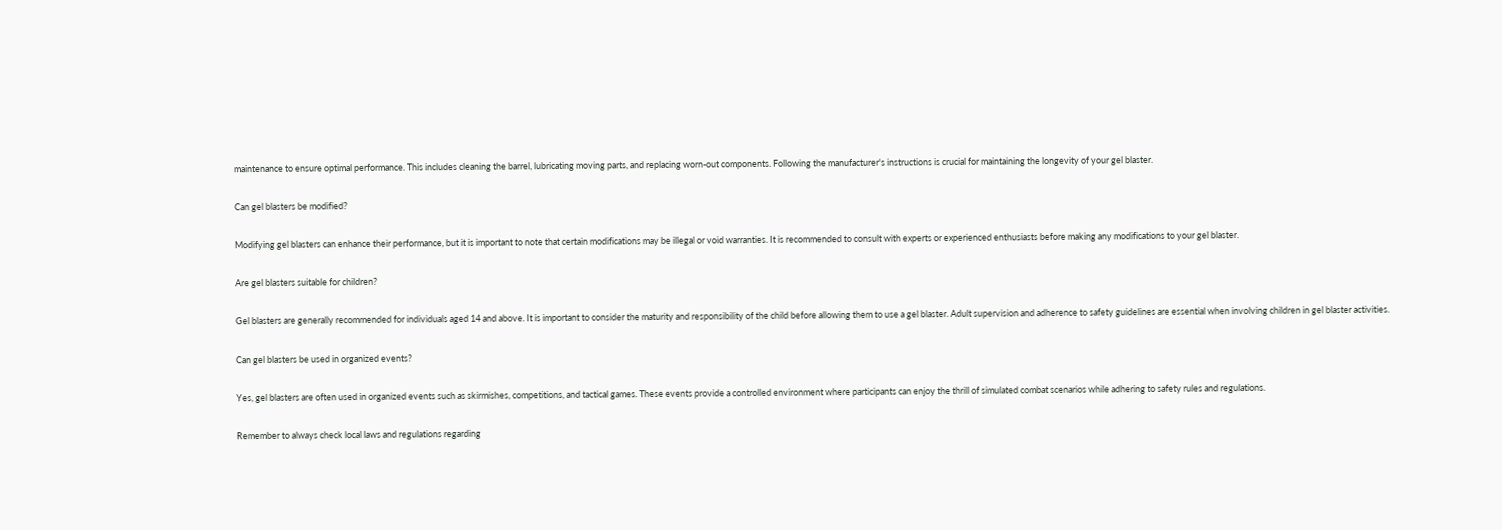maintenance to ensure optimal performance. This includes cleaning the barrel, lubricating moving parts, and replacing worn-out components. Following the manufacturer's instructions is crucial for maintaining the longevity of your gel blaster.

Can gel blasters be modified?

Modifying gel blasters can enhance their performance, but it is important to note that certain modifications may be illegal or void warranties. It is recommended to consult with experts or experienced enthusiasts before making any modifications to your gel blaster.

Are gel blasters suitable for children?

Gel blasters are generally recommended for individuals aged 14 and above. It is important to consider the maturity and responsibility of the child before allowing them to use a gel blaster. Adult supervision and adherence to safety guidelines are essential when involving children in gel blaster activities.

Can gel blasters be used in organized events?

Yes, gel blasters are often used in organized events such as skirmishes, competitions, and tactical games. These events provide a controlled environment where participants can enjoy the thrill of simulated combat scenarios while adhering to safety rules and regulations.

Remember to always check local laws and regulations regarding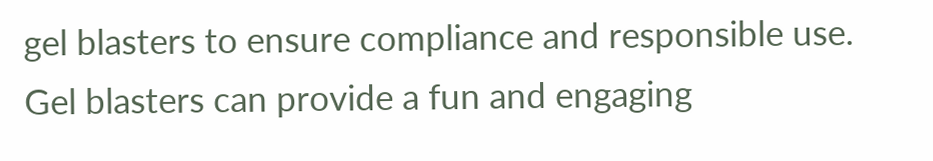gel blasters to ensure compliance and responsible use. Gel blasters can provide a fun and engaging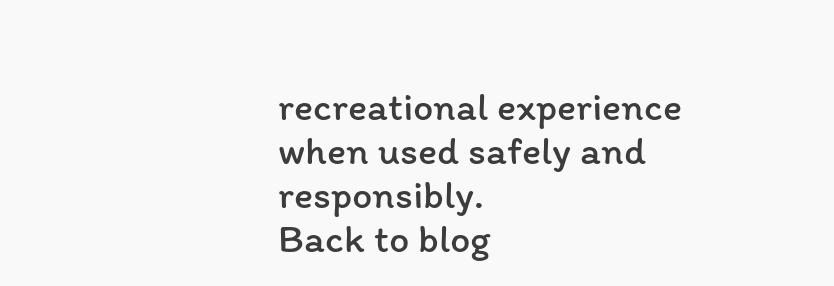recreational experience when used safely and responsibly.
Back to blog